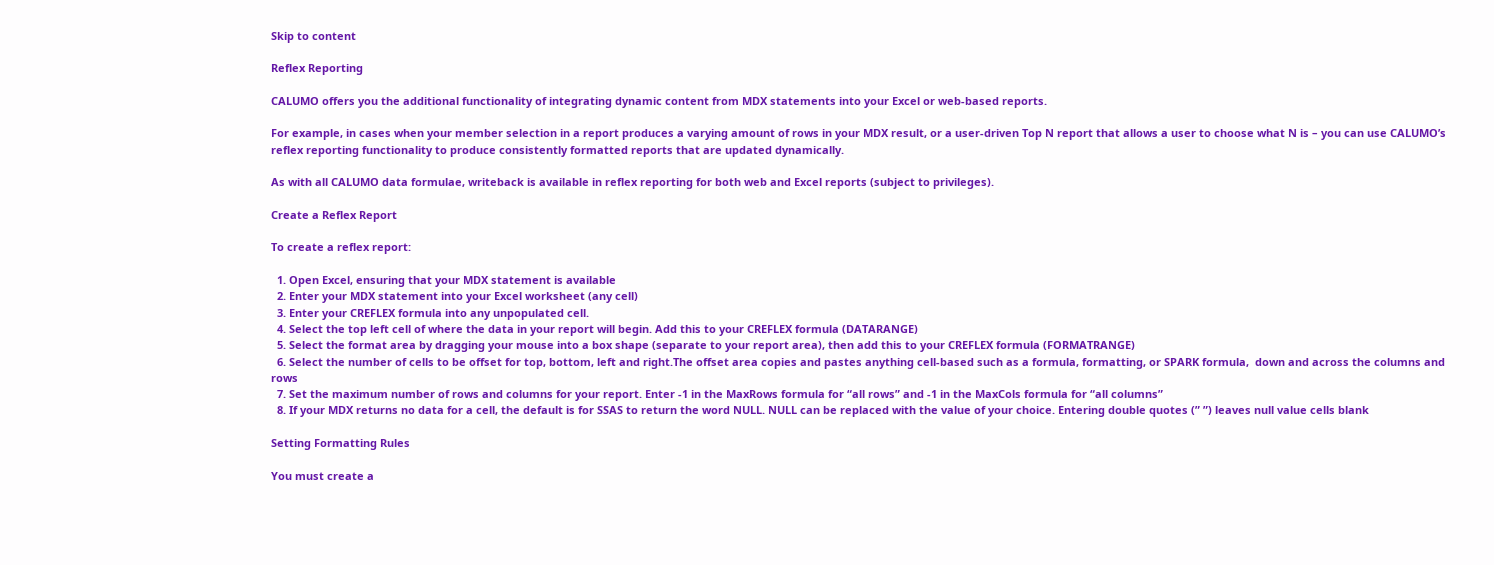Skip to content

Reflex Reporting

CALUMO offers you the additional functionality of integrating dynamic content from MDX statements into your Excel or web-based reports.

For example, in cases when your member selection in a report produces a varying amount of rows in your MDX result, or a user-driven Top N report that allows a user to choose what N is – you can use CALUMO’s reflex reporting functionality to produce consistently formatted reports that are updated dynamically.

As with all CALUMO data formulae, writeback is available in reflex reporting for both web and Excel reports (subject to privileges).

Create a Reflex Report

To create a reflex report:

  1. Open Excel, ensuring that your MDX statement is available
  2. Enter your MDX statement into your Excel worksheet (any cell)
  3. Enter your CREFLEX formula into any unpopulated cell.
  4. Select the top left cell of where the data in your report will begin. Add this to your CREFLEX formula (DATARANGE)
  5. Select the format area by dragging your mouse into a box shape (separate to your report area), then add this to your CREFLEX formula (FORMATRANGE)
  6. Select the number of cells to be offset for top, bottom, left and right.The offset area copies and pastes anything cell-based such as a formula, formatting, or SPARK formula,  down and across the columns and rows
  7. Set the maximum number of rows and columns for your report. Enter -1 in the MaxRows formula for “all rows” and -1 in the MaxCols formula for “all columns”
  8. If your MDX returns no data for a cell, the default is for SSAS to return the word NULL. NULL can be replaced with the value of your choice. Entering double quotes (” ”) leaves null value cells blank

Setting Formatting Rules

You must create a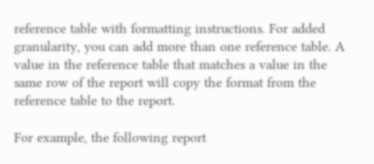reference table with formatting instructions. For added granularity, you can add more than one reference table. A value in the reference table that matches a value in the same row of the report will copy the format from the reference table to the report.

For example, the following report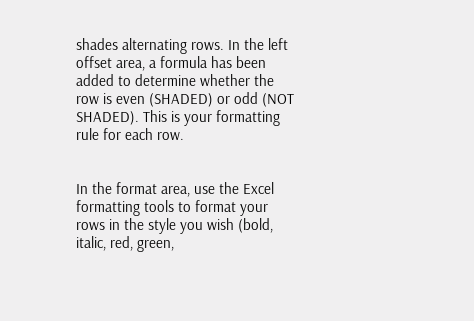shades alternating rows. In the left offset area, a formula has been added to determine whether the row is even (SHADED) or odd (NOT SHADED). This is your formatting rule for each row.


In the format area, use the Excel formatting tools to format your rows in the style you wish (bold, italic, red, green,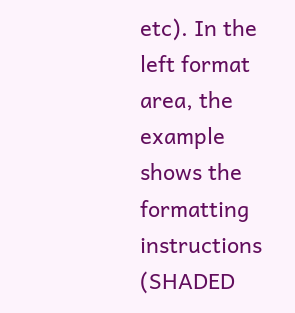etc). In the left format area, the example shows the formatting instructions (SHADED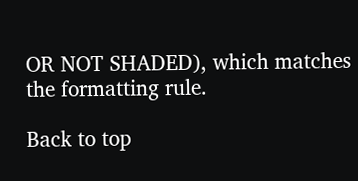OR NOT SHADED), which matches the formatting rule.

Back to top